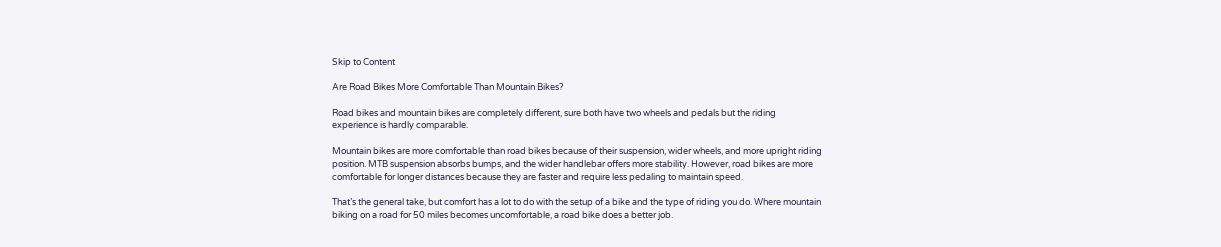Skip to Content

Are Road Bikes More Comfortable Than Mountain Bikes?

Road bikes and mountain bikes are completely different, sure both have two wheels and pedals but the riding experience is hardly comparable.

Mountain bikes are more comfortable than road bikes because of their suspension, wider wheels, and more upright riding position. MTB suspension absorbs bumps, and the wider handlebar offers more stability. However, road bikes are more comfortable for longer distances because they are faster and require less pedaling to maintain speed.

That’s the general take, but comfort has a lot to do with the setup of a bike and the type of riding you do. Where mountain biking on a road for 50 miles becomes uncomfortable, a road bike does a better job.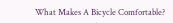What Makes A Bicycle Comfortable?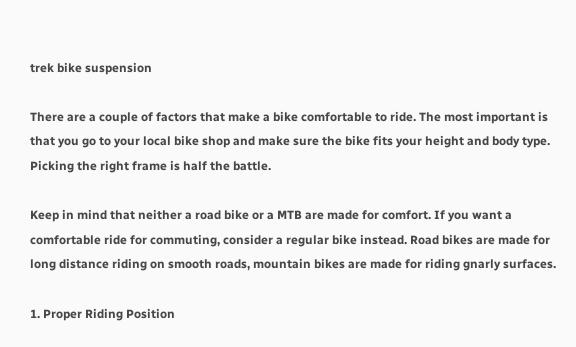trek bike suspension

There are a couple of factors that make a bike comfortable to ride. The most important is that you go to your local bike shop and make sure the bike fits your height and body type. Picking the right frame is half the battle.

Keep in mind that neither a road bike or a MTB are made for comfort. If you want a comfortable ride for commuting, consider a regular bike instead. Road bikes are made for long distance riding on smooth roads, mountain bikes are made for riding gnarly surfaces.

1. Proper Riding Position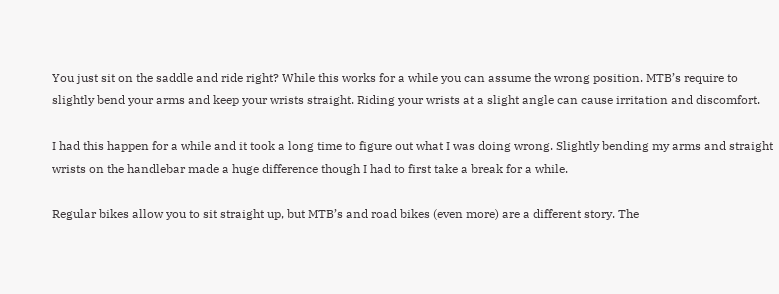You just sit on the saddle and ride right? While this works for a while you can assume the wrong position. MTB’s require to slightly bend your arms and keep your wrists straight. Riding your wrists at a slight angle can cause irritation and discomfort.

I had this happen for a while and it took a long time to figure out what I was doing wrong. Slightly bending my arms and straight wrists on the handlebar made a huge difference though I had to first take a break for a while.

Regular bikes allow you to sit straight up, but MTB’s and road bikes (even more) are a different story. The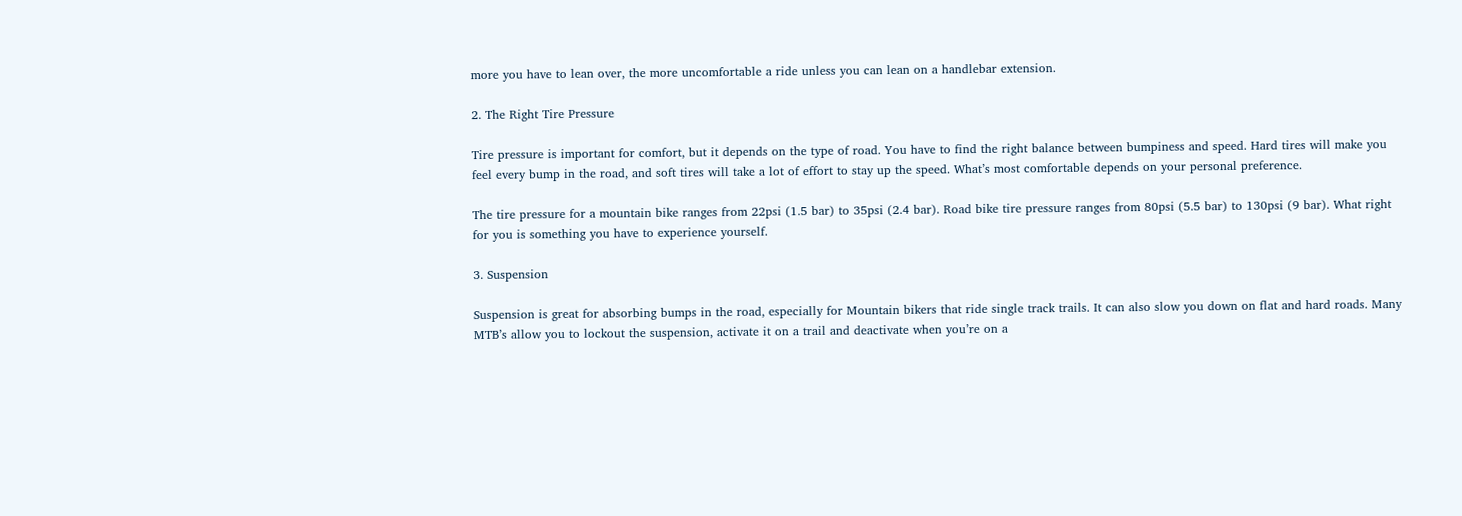more you have to lean over, the more uncomfortable a ride unless you can lean on a handlebar extension.

2. The Right Tire Pressure

Tire pressure is important for comfort, but it depends on the type of road. You have to find the right balance between bumpiness and speed. Hard tires will make you feel every bump in the road, and soft tires will take a lot of effort to stay up the speed. What’s most comfortable depends on your personal preference.

The tire pressure for a mountain bike ranges from 22psi (1.5 bar) to 35psi (2.4 bar). Road bike tire pressure ranges from 80psi (5.5 bar) to 130psi (9 bar). What right for you is something you have to experience yourself.

3. Suspension

Suspension is great for absorbing bumps in the road, especially for Mountain bikers that ride single track trails. It can also slow you down on flat and hard roads. Many MTB’s allow you to lockout the suspension, activate it on a trail and deactivate when you’re on a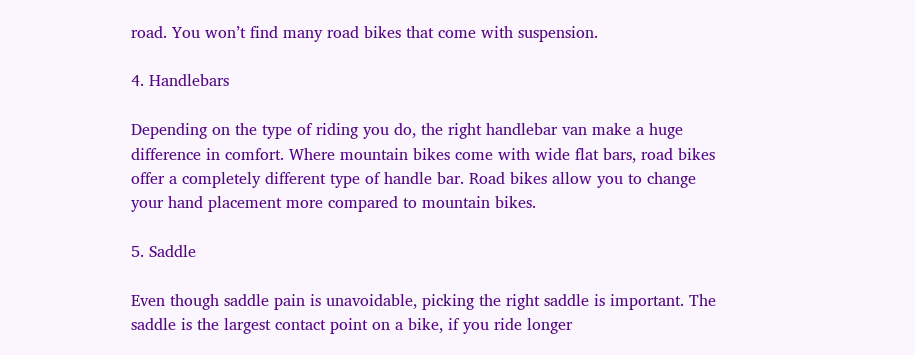road. You won’t find many road bikes that come with suspension.

4. Handlebars

Depending on the type of riding you do, the right handlebar van make a huge difference in comfort. Where mountain bikes come with wide flat bars, road bikes offer a completely different type of handle bar. Road bikes allow you to change your hand placement more compared to mountain bikes.

5. Saddle

Even though saddle pain is unavoidable, picking the right saddle is important. The saddle is the largest contact point on a bike, if you ride longer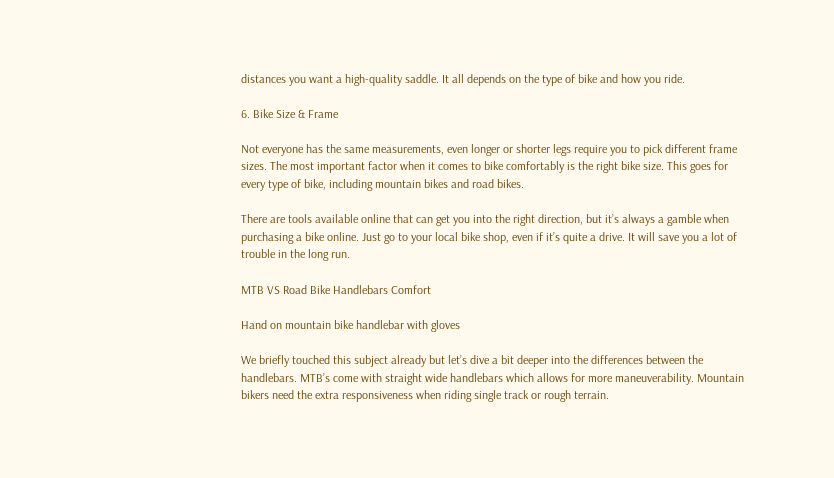distances you want a high-quality saddle. It all depends on the type of bike and how you ride.

6. Bike Size & Frame

Not everyone has the same measurements, even longer or shorter legs require you to pick different frame sizes. The most important factor when it comes to bike comfortably is the right bike size. This goes for every type of bike, including mountain bikes and road bikes.

There are tools available online that can get you into the right direction, but it’s always a gamble when purchasing a bike online. Just go to your local bike shop, even if it’s quite a drive. It will save you a lot of trouble in the long run.

MTB VS Road Bike Handlebars Comfort

Hand on mountain bike handlebar with gloves

We briefly touched this subject already but let’s dive a bit deeper into the differences between the handlebars. MTB’s come with straight wide handlebars which allows for more maneuverability. Mountain bikers need the extra responsiveness when riding single track or rough terrain.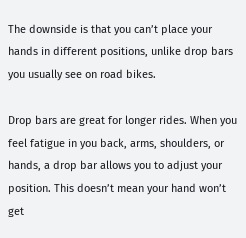The downside is that you can’t place your hands in different positions, unlike drop bars you usually see on road bikes.

Drop bars are great for longer rides. When you feel fatigue in you back, arms, shoulders, or hands, a drop bar allows you to adjust your position. This doesn’t mean your hand won’t get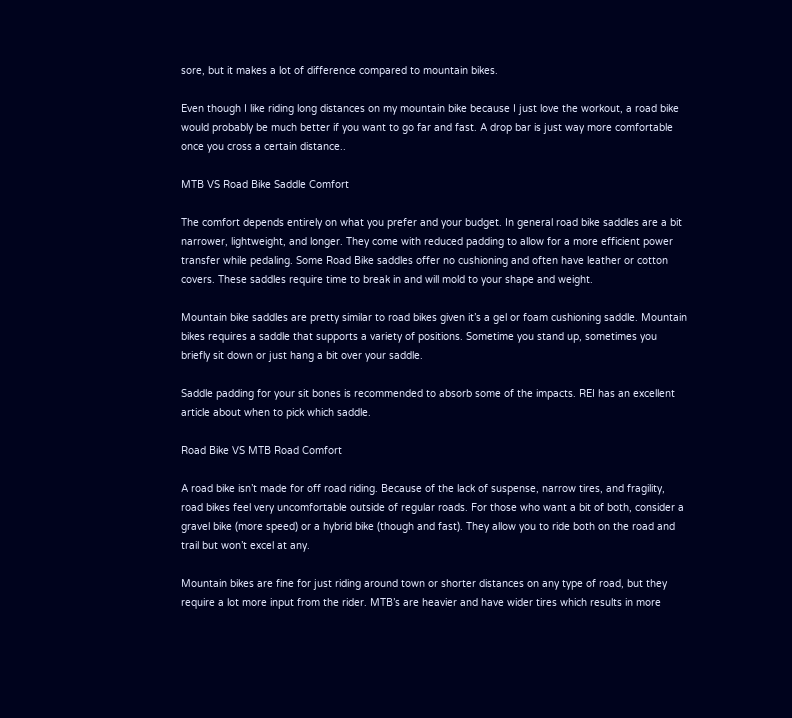sore, but it makes a lot of difference compared to mountain bikes.

Even though I like riding long distances on my mountain bike because I just love the workout, a road bike would probably be much better if you want to go far and fast. A drop bar is just way more comfortable once you cross a certain distance..

MTB VS Road Bike Saddle Comfort

The comfort depends entirely on what you prefer and your budget. In general road bike saddles are a bit narrower, lightweight, and longer. They come with reduced padding to allow for a more efficient power transfer while pedaling. Some Road Bike saddles offer no cushioning and often have leather or cotton covers. These saddles require time to break in and will mold to your shape and weight.

Mountain bike saddles are pretty similar to road bikes given it’s a gel or foam cushioning saddle. Mountain bikes requires a saddle that supports a variety of positions. Sometime you stand up, sometimes you briefly sit down or just hang a bit over your saddle.

Saddle padding for your sit bones is recommended to absorb some of the impacts. REI has an excellent article about when to pick which saddle.

Road Bike VS MTB Road Comfort

A road bike isn’t made for off road riding. Because of the lack of suspense, narrow tires, and fragility, road bikes feel very uncomfortable outside of regular roads. For those who want a bit of both, consider a gravel bike (more speed) or a hybrid bike (though and fast). They allow you to ride both on the road and trail but won’t excel at any.

Mountain bikes are fine for just riding around town or shorter distances on any type of road, but they require a lot more input from the rider. MTB’s are heavier and have wider tires which results in more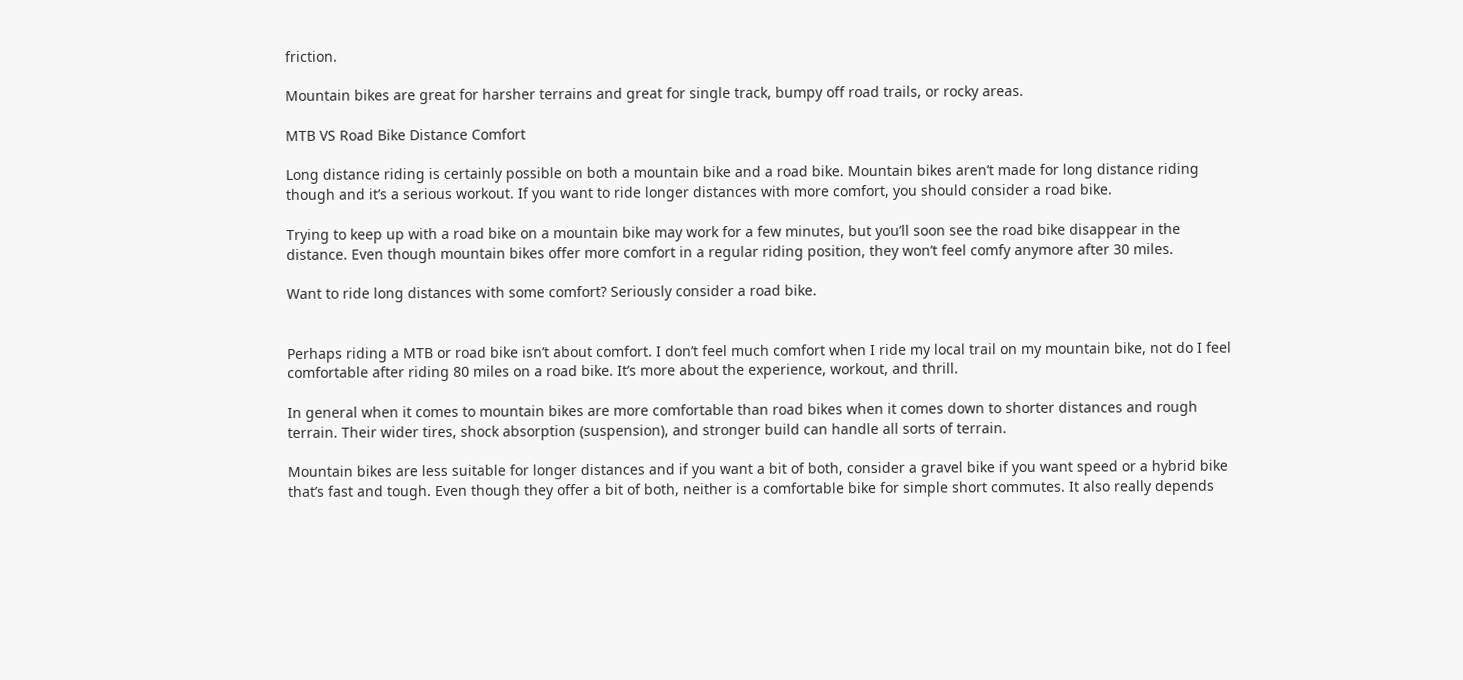friction.

Mountain bikes are great for harsher terrains and great for single track, bumpy off road trails, or rocky areas.

MTB VS Road Bike Distance Comfort

Long distance riding is certainly possible on both a mountain bike and a road bike. Mountain bikes aren’t made for long distance riding though and it’s a serious workout. If you want to ride longer distances with more comfort, you should consider a road bike.

Trying to keep up with a road bike on a mountain bike may work for a few minutes, but you’ll soon see the road bike disappear in the distance. Even though mountain bikes offer more comfort in a regular riding position, they won’t feel comfy anymore after 30 miles.

Want to ride long distances with some comfort? Seriously consider a road bike.


Perhaps riding a MTB or road bike isn’t about comfort. I don’t feel much comfort when I ride my local trail on my mountain bike, not do I feel comfortable after riding 80 miles on a road bike. It’s more about the experience, workout, and thrill.

In general when it comes to mountain bikes are more comfortable than road bikes when it comes down to shorter distances and rough terrain. Their wider tires, shock absorption (suspension), and stronger build can handle all sorts of terrain.

Mountain bikes are less suitable for longer distances and if you want a bit of both, consider a gravel bike if you want speed or a hybrid bike that’s fast and tough. Even though they offer a bit of both, neither is a comfortable bike for simple short commutes. It also really depends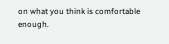on what you think is comfortable enough.